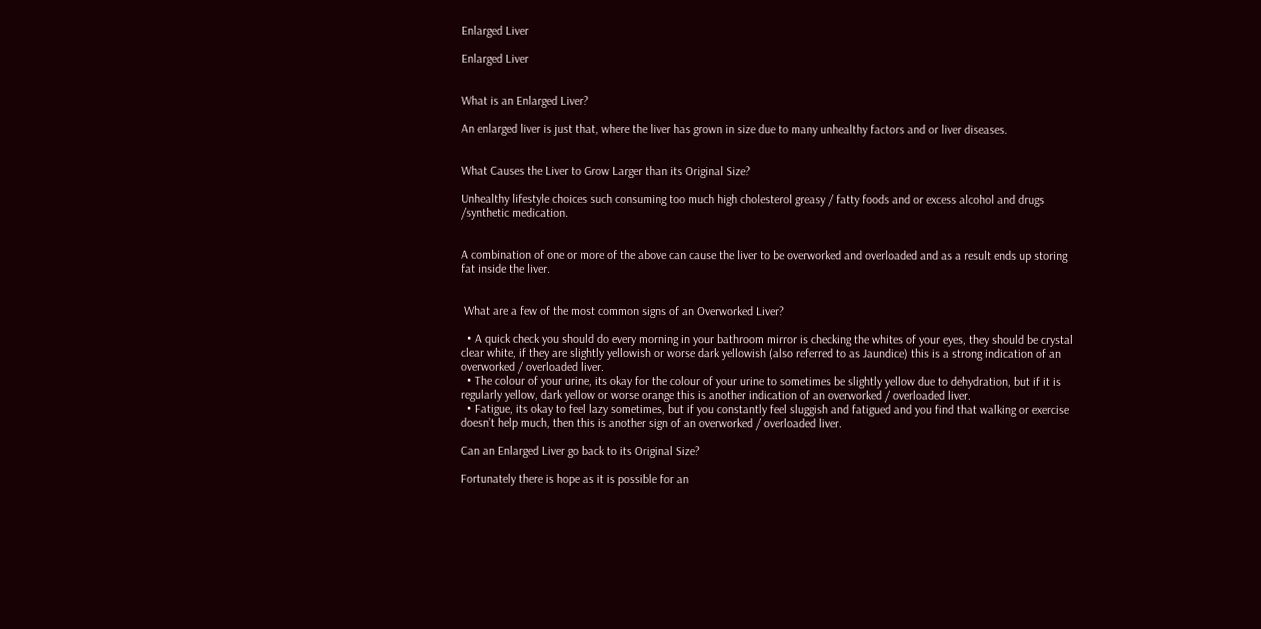Enlarged Liver

Enlarged Liver


What is an Enlarged Liver?

An enlarged liver is just that, where the liver has grown in size due to many unhealthy factors and or liver diseases.


What Causes the Liver to Grow Larger than its Original Size?

Unhealthy lifestyle choices such consuming too much high cholesterol greasy / fatty foods and or excess alcohol and drugs /synthetic medication.


A combination of one or more of the above can cause the liver to be overworked and overloaded and as a result ends up storing fat inside the liver.


 What are a few of the most common signs of an Overworked Liver?

  • A quick check you should do every morning in your bathroom mirror is checking the whites of your eyes, they should be crystal clear white, if they are slightly yellowish or worse dark yellowish (also referred to as Jaundice) this is a strong indication of an overworked / overloaded liver.
  • The colour of your urine, its okay for the colour of your urine to sometimes be slightly yellow due to dehydration, but if it is regularly yellow, dark yellow or worse orange this is another indication of an overworked / overloaded liver.
  • Fatigue, its okay to feel lazy sometimes, but if you constantly feel sluggish and fatigued and you find that walking or exercise doesn’t help much, then this is another sign of an overworked / overloaded liver.

Can an Enlarged Liver go back to its Original Size?

Fortunately there is hope as it is possible for an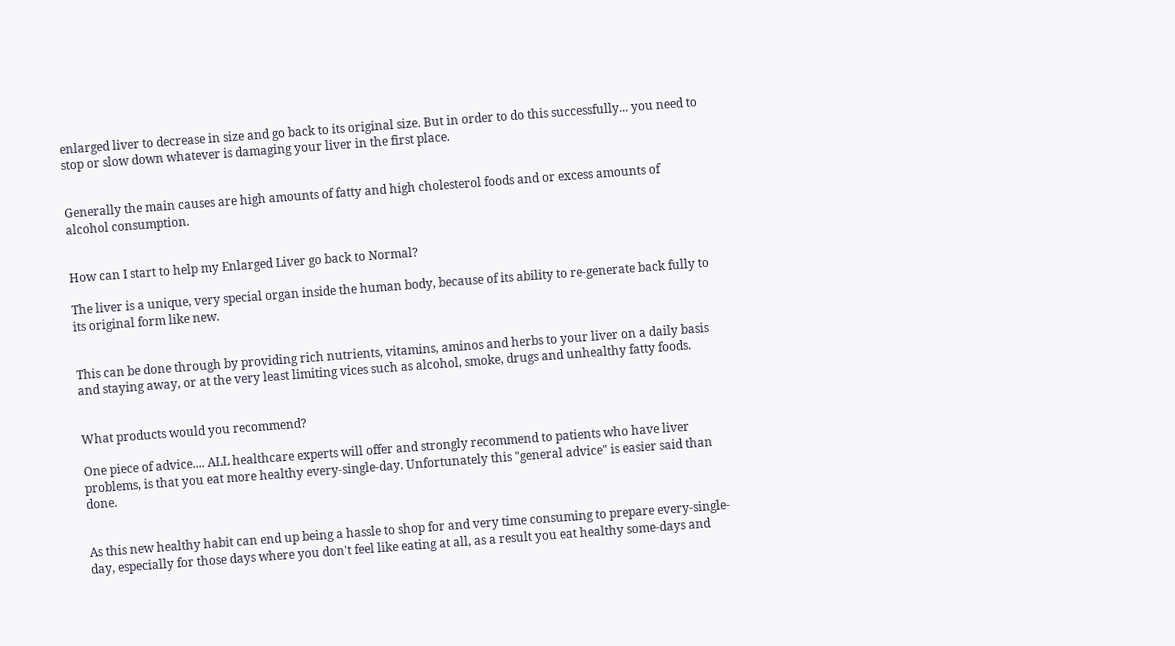enlarged liver to decrease in size and go back to its original size. But in order to do this successfully... you need to stop or slow down whatever is damaging your liver in the first place.


Generally the main causes are high amounts of fatty and high cholesterol foods and or excess amounts of alcohol consumption.


How can I start to help my Enlarged Liver go back to Normal?

The liver is a unique, very special organ inside the human body, because of its ability to re-generate back fully to its original form like new.


This can be done through by providing rich nutrients, vitamins, aminos and herbs to your liver on a daily basis and staying away, or at the very least limiting vices such as alcohol, smoke, drugs and unhealthy fatty foods.


What products would you recommend?

One piece of advice.... ALL healthcare experts will offer and strongly recommend to patients who have liver problems, is that you eat more healthy every-single-day. Unfortunately this "general advice" is easier said than done.


As this new healthy habit can end up being a hassle to shop for and very time consuming to prepare every-single-day, especially for those days where you don't feel like eating at all, as a result you eat healthy some-days and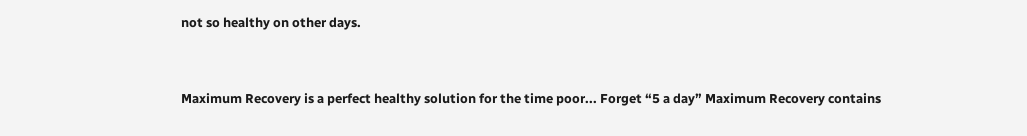not so healthy on other days.


Maximum Recovery is a perfect healthy solution for the time poor... Forget “5 a day” Maximum Recovery contains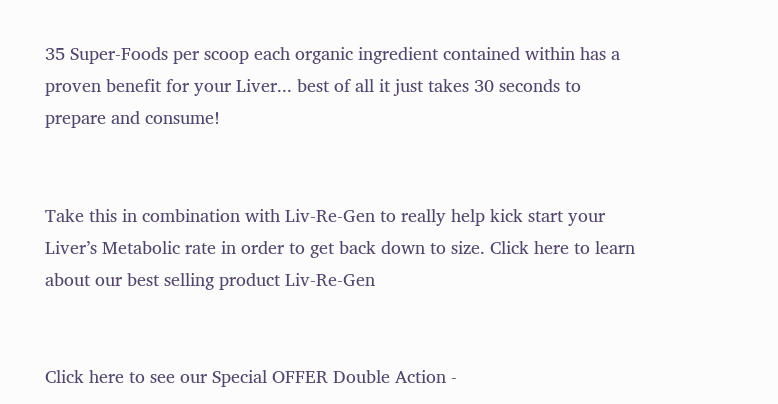35 Super-Foods per scoop each organic ingredient contained within has a proven benefit for your Liver... best of all it just takes 30 seconds to prepare and consume!


Take this in combination with Liv-Re-Gen to really help kick start your Liver’s Metabolic rate in order to get back down to size. Click here to learn about our best selling product Liv-Re-Gen


Click here to see our Special OFFER Double Action -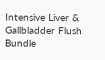Intensive Liver & Gallbladder Flush Bundle